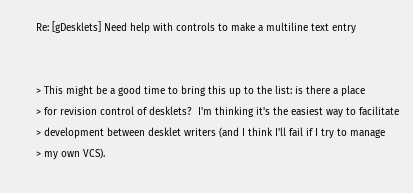Re: [gDesklets] Need help with controls to make a multiline text entry


> This might be a good time to bring this up to the list: is there a place
> for revision control of desklets?  I'm thinking it's the easiest way to facilitate
> development between desklet writers (and I think I'll fail if I try to manage
> my own VCS).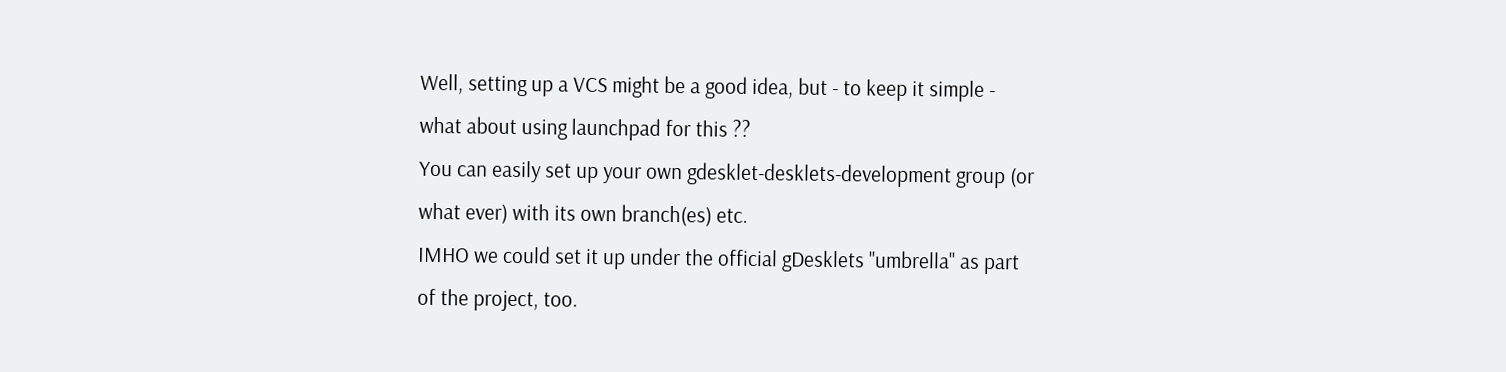Well, setting up a VCS might be a good idea, but - to keep it simple -
what about using launchpad for this ??
You can easily set up your own gdesklet-desklets-development group (or
what ever) with its own branch(es) etc.
IMHO we could set it up under the official gDesklets "umbrella" as part
of the project, too.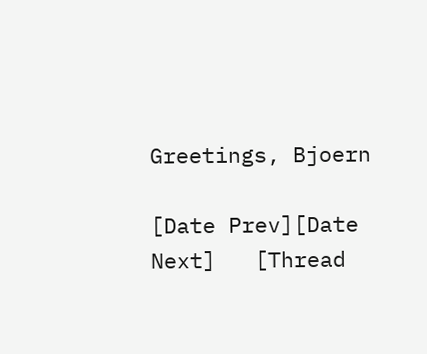Greetings, Bjoern

[Date Prev][Date Next]   [Thread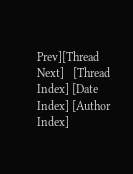Prev][Thread Next]   [Thread Index] [Date Index] [Author Index]